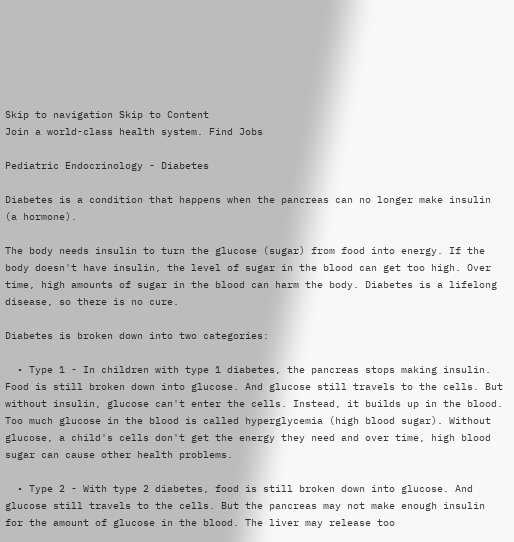Skip to navigation Skip to Content
Join a world-class health system. Find Jobs

Pediatric Endocrinology - Diabetes

Diabetes is a condition that happens when the pancreas can no longer make insulin (a hormone).

The body needs insulin to turn the glucose (sugar) from food into energy. If the body doesn't have insulin, the level of sugar in the blood can get too high. Over time, high amounts of sugar in the blood can harm the body. Diabetes is a lifelong disease, so there is no cure.

Diabetes is broken down into two categories:

  • Type 1 - In children with type 1 diabetes, the pancreas stops making insulin. Food is still broken down into glucose. And glucose still travels to the cells. But without insulin, glucose can't enter the cells. Instead, it builds up in the blood. Too much glucose in the blood is called hyperglycemia (high blood sugar). Without glucose, a child's cells don't get the energy they need and over time, high blood sugar can cause other health problems.

  • Type 2 - With type 2 diabetes, food is still broken down into glucose. And glucose still travels to the cells. But the pancreas may not make enough insulin for the amount of glucose in the blood. The liver may release too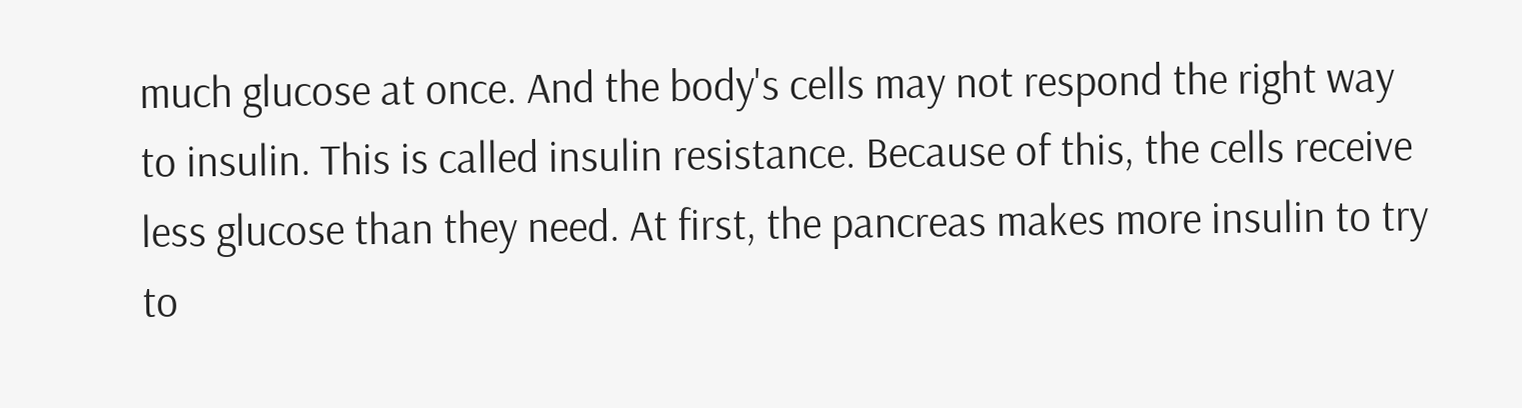much glucose at once. And the body's cells may not respond the right way to insulin. This is called insulin resistance. Because of this, the cells receive less glucose than they need. At first, the pancreas makes more insulin to try to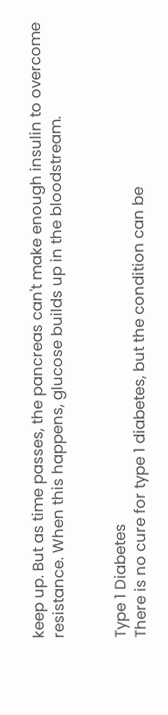keep up. But as time passes, the pancreas can't make enough insulin to overcome resistance. When this happens, glucose builds up in the bloodstream.


Type 1 Diabetes
There is no cure for type 1 diabetes, but the condition can be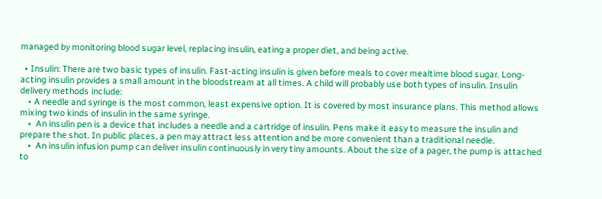managed by monitoring blood sugar level, replacing insulin, eating a proper diet, and being active.

  • Insulin: There are two basic types of insulin. Fast-acting insulin is given before meals to cover mealtime blood sugar. Long-acting insulin provides a small amount in the bloodstream at all times. A child will probably use both types of insulin. Insulin delivery methods include:
    • A needle and syringe is the most common, least expensive option. It is covered by most insurance plans. This method allows mixing two kinds of insulin in the same syringe.
    •  An insulin pen is a device that includes a needle and a cartridge of insulin. Pens make it easy to measure the insulin and prepare the shot. In public places, a pen may attract less attention and be more convenient than a traditional needle.
    •  An insulin infusion pump can deliver insulin continuously in very tiny amounts. About the size of a pager, the pump is attached to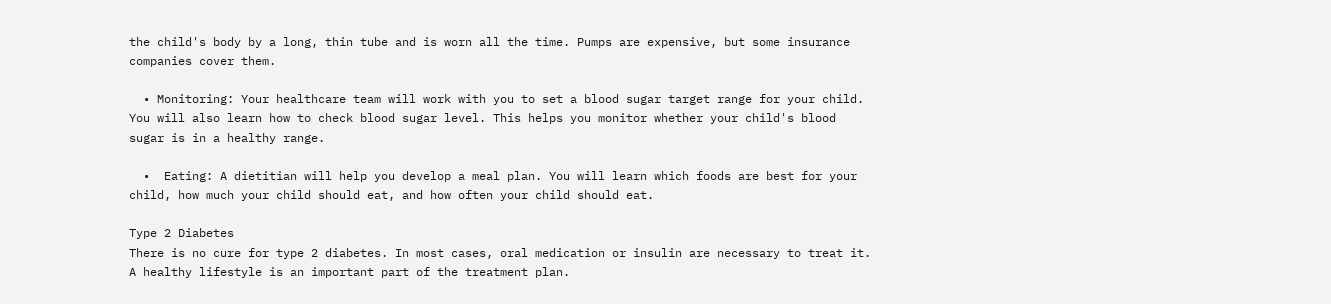the child's body by a long, thin tube and is worn all the time. Pumps are expensive, but some insurance companies cover them.

  • Monitoring: Your healthcare team will work with you to set a blood sugar target range for your child. You will also learn how to check blood sugar level. This helps you monitor whether your child's blood sugar is in a healthy range.

  •  Eating: A dietitian will help you develop a meal plan. You will learn which foods are best for your child, how much your child should eat, and how often your child should eat.

Type 2 Diabetes
There is no cure for type 2 diabetes. In most cases, oral medication or insulin are necessary to treat it. A healthy lifestyle is an important part of the treatment plan.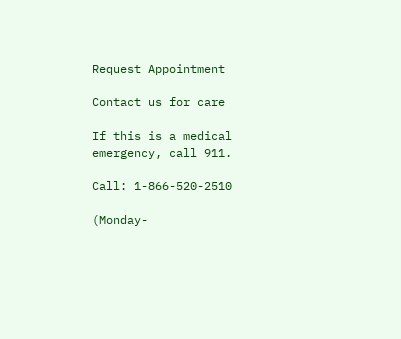Request Appointment

Contact us for care

If this is a medical emergency, call 911.

Call: 1-866-520-2510

(Monday-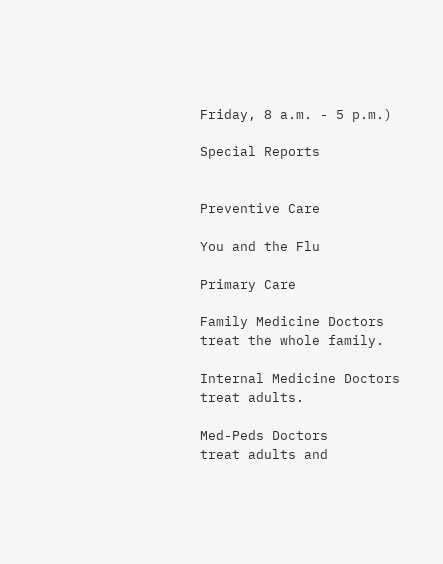Friday, 8 a.m. - 5 p.m.)

Special Reports


Preventive Care

You and the Flu

Primary Care

Family Medicine Doctors
treat the whole family.

Internal Medicine Doctors
treat adults.

Med-Peds Doctors
treat adults and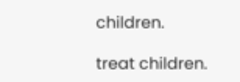children.

treat children.